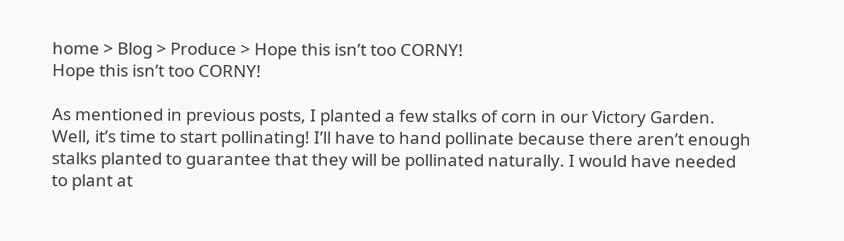home > Blog > Produce > Hope this isn’t too CORNY!
Hope this isn’t too CORNY!

As mentioned in previous posts, I planted a few stalks of corn in our Victory Garden. Well, it’s time to start pollinating! I’ll have to hand pollinate because there aren’t enough stalks planted to guarantee that they will be pollinated naturally. I would have needed to plant at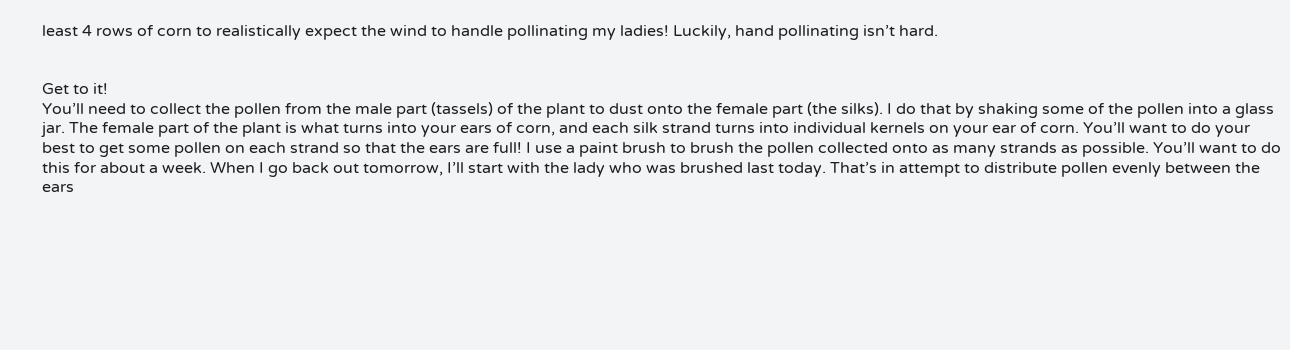least 4 rows of corn to realistically expect the wind to handle pollinating my ladies! Luckily, hand pollinating isn’t hard.


Get to it!
You’ll need to collect the pollen from the male part (tassels) of the plant to dust onto the female part (the silks). I do that by shaking some of the pollen into a glass jar. The female part of the plant is what turns into your ears of corn, and each silk strand turns into individual kernels on your ear of corn. You’ll want to do your best to get some pollen on each strand so that the ears are full! I use a paint brush to brush the pollen collected onto as many strands as possible. You’ll want to do this for about a week. When I go back out tomorrow, I’ll start with the lady who was brushed last today. That’s in attempt to distribute pollen evenly between the ears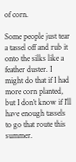of corn.

Some people just tear a tassel off and rub it onto the silks like a feather duster. I might do that if I had more corn planted, but I don’t know if I’ll have enough tassels to go that route this summer.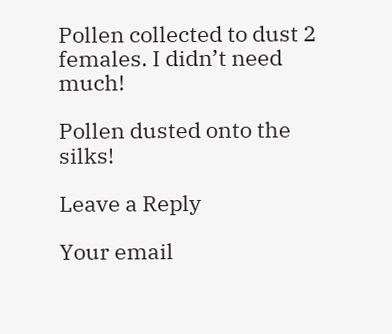Pollen collected to dust 2 females. I didn’t need much!

Pollen dusted onto the silks!

Leave a Reply

Your email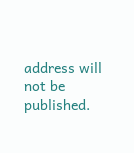address will not be published.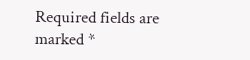Required fields are marked *